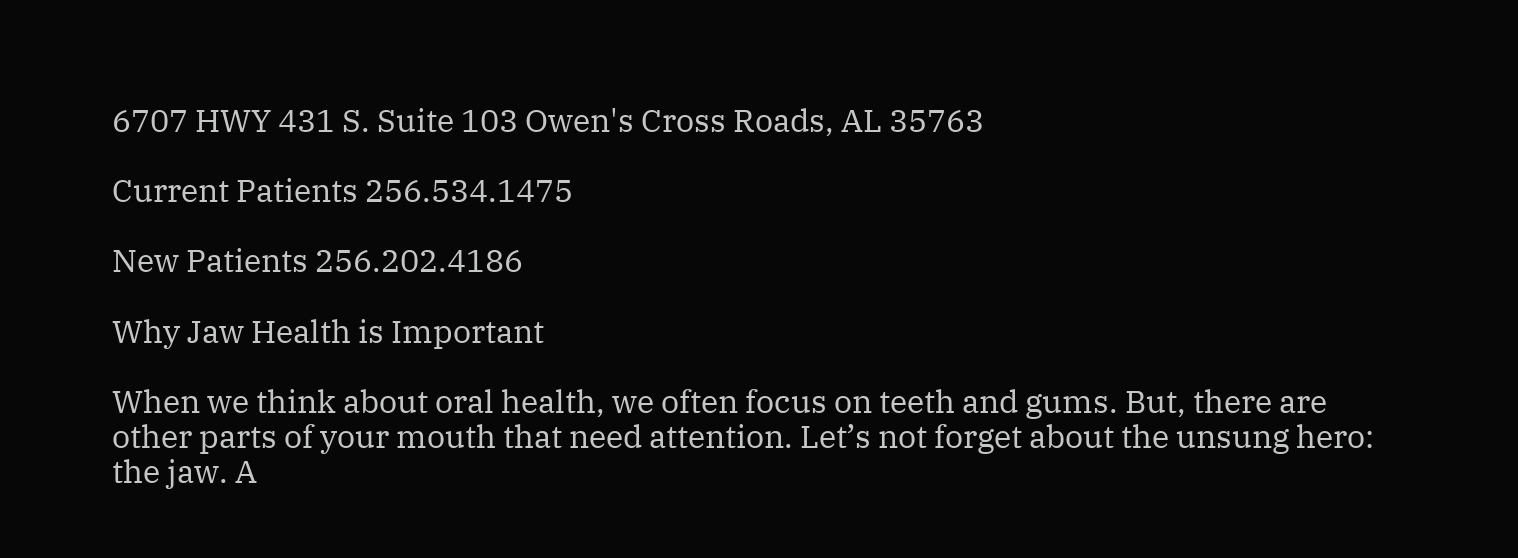6707 HWY 431 S. Suite 103 Owen's Cross Roads, AL 35763

Current Patients 256.534.1475

New Patients 256.202.4186

Why Jaw Health is Important

When we think about oral health, we often focus on teeth and gums. But, there are other parts of your mouth that need attention. Let’s not forget about the unsung hero: the jaw. A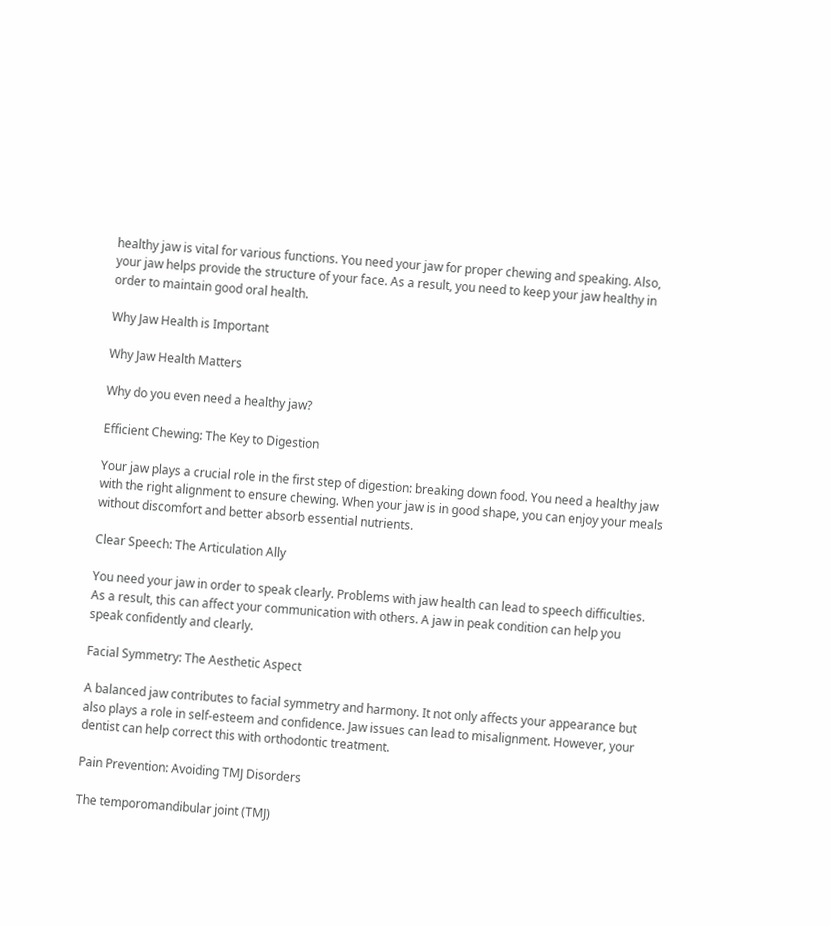healthy jaw is vital for various functions. You need your jaw for proper chewing and speaking. Also, your jaw helps provide the structure of your face. As a result, you need to keep your jaw healthy in order to maintain good oral health.

Why Jaw Health is Important

Why Jaw Health Matters

Why do you even need a healthy jaw?

Efficient Chewing: The Key to Digestion

Your jaw plays a crucial role in the first step of digestion: breaking down food. You need a healthy jaw with the right alignment to ensure chewing. When your jaw is in good shape, you can enjoy your meals without discomfort and better absorb essential nutrients.

Clear Speech: The Articulation Ally

You need your jaw in order to speak clearly. Problems with jaw health can lead to speech difficulties. As a result, this can affect your communication with others. A jaw in peak condition can help you speak confidently and clearly.

Facial Symmetry: The Aesthetic Aspect

A balanced jaw contributes to facial symmetry and harmony. It not only affects your appearance but also plays a role in self-esteem and confidence. Jaw issues can lead to misalignment. However, your dentist can help correct this with orthodontic treatment.

Pain Prevention: Avoiding TMJ Disorders

The temporomandibular joint (TMJ)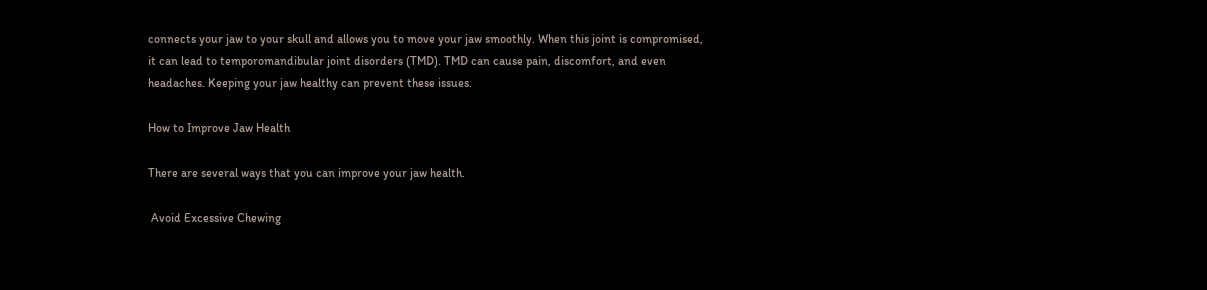connects your jaw to your skull and allows you to move your jaw smoothly. When this joint is compromised, it can lead to temporomandibular joint disorders (TMD). TMD can cause pain, discomfort, and even headaches. Keeping your jaw healthy can prevent these issues.

How to Improve Jaw Health

There are several ways that you can improve your jaw health.

 Avoid Excessive Chewing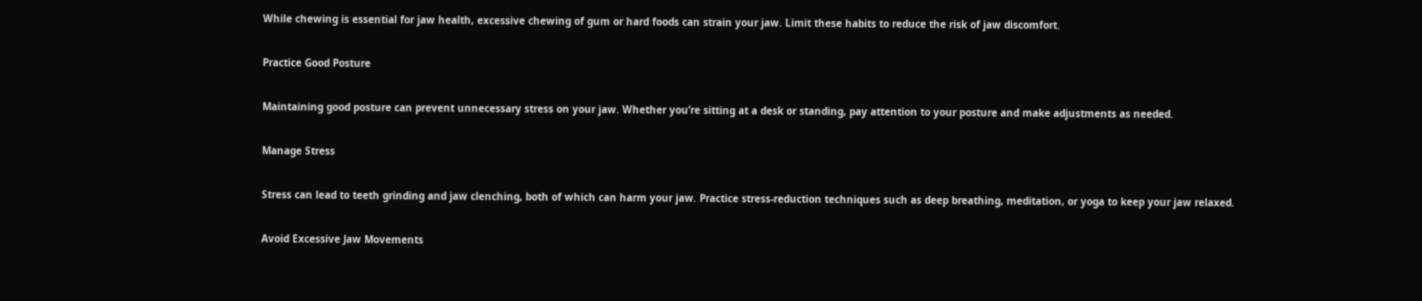While chewing is essential for jaw health, excessive chewing of gum or hard foods can strain your jaw. Limit these habits to reduce the risk of jaw discomfort.

Practice Good Posture

Maintaining good posture can prevent unnecessary stress on your jaw. Whether you’re sitting at a desk or standing, pay attention to your posture and make adjustments as needed.

Manage Stress

Stress can lead to teeth grinding and jaw clenching, both of which can harm your jaw. Practice stress-reduction techniques such as deep breathing, meditation, or yoga to keep your jaw relaxed.

Avoid Excessive Jaw Movements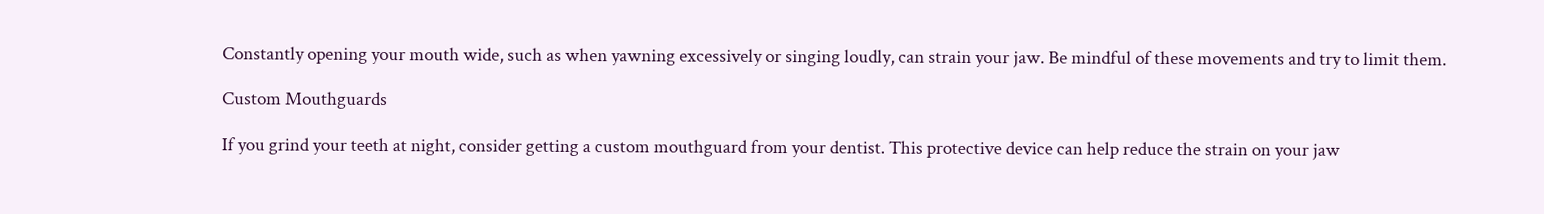Constantly opening your mouth wide, such as when yawning excessively or singing loudly, can strain your jaw. Be mindful of these movements and try to limit them.

Custom Mouthguards

If you grind your teeth at night, consider getting a custom mouthguard from your dentist. This protective device can help reduce the strain on your jaw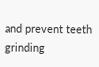and prevent teeth grinding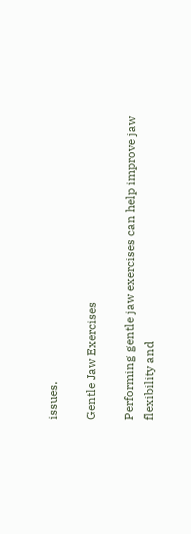issues.

Gentle Jaw Exercises

Performing gentle jaw exercises can help improve jaw flexibility and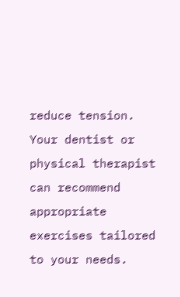reduce tension. Your dentist or physical therapist can recommend appropriate exercises tailored to your needs.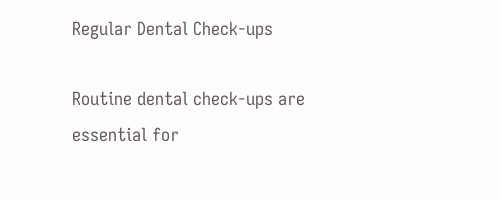Regular Dental Check-ups

Routine dental check-ups are essential for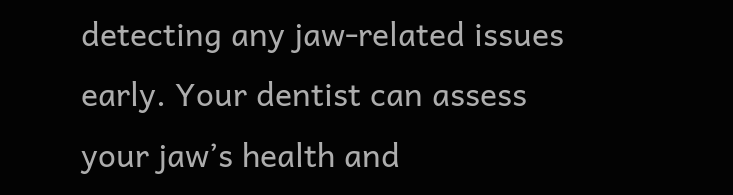detecting any jaw-related issues early. Your dentist can assess your jaw’s health and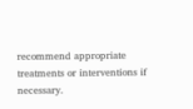recommend appropriate treatments or interventions if necessary.